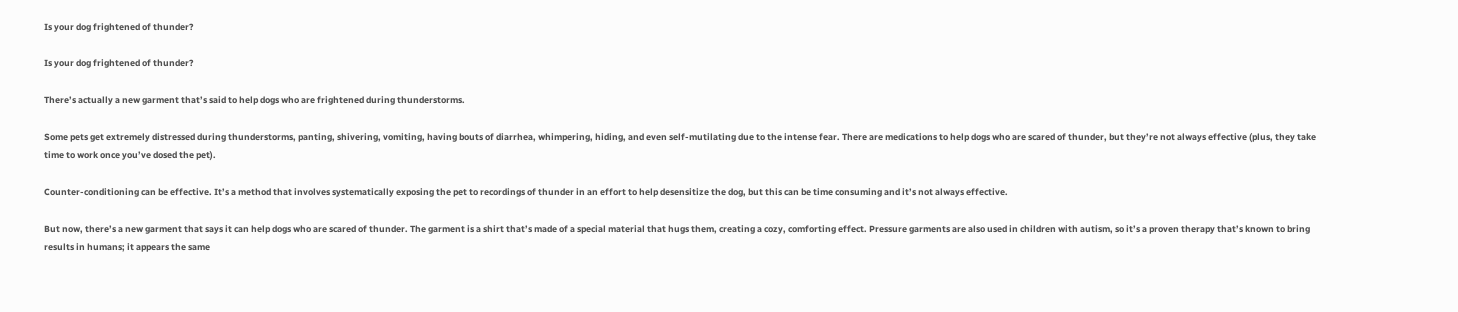Is your dog frightened of thunder?

Is your dog frightened of thunder?

There’s actually a new garment that’s said to help dogs who are frightened during thunderstorms.

Some pets get extremely distressed during thunderstorms, panting, shivering, vomiting, having bouts of diarrhea, whimpering, hiding, and even self-mutilating due to the intense fear. There are medications to help dogs who are scared of thunder, but they’re not always effective (plus, they take time to work once you’ve dosed the pet).

Counter-conditioning can be effective. It’s a method that involves systematically exposing the pet to recordings of thunder in an effort to help desensitize the dog, but this can be time consuming and it’s not always effective.

But now, there’s a new garment that says it can help dogs who are scared of thunder. The garment is a shirt that’s made of a special material that hugs them, creating a cozy, comforting effect. Pressure garments are also used in children with autism, so it’s a proven therapy that’s known to bring results in humans; it appears the same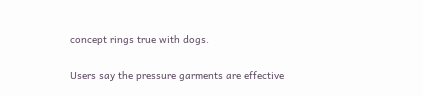concept rings true with dogs.

Users say the pressure garments are effective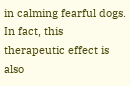in calming fearful dogs. In fact, this therapeutic effect is also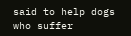said to help dogs who suffer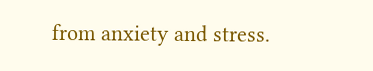from anxiety and stress.